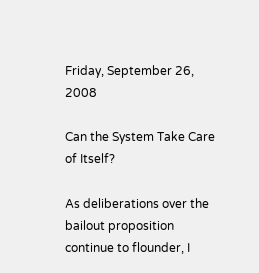Friday, September 26, 2008

Can the System Take Care of Itself?

As deliberations over the bailout proposition continue to flounder, I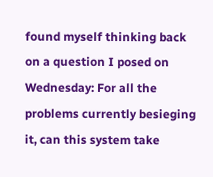found myself thinking back on a question I posed on Wednesday: For all the problems currently besieging it, can this system take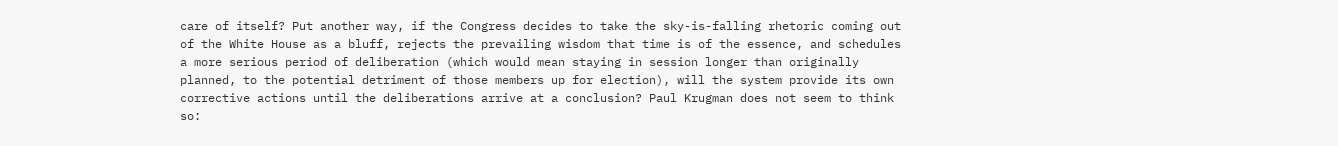care of itself? Put another way, if the Congress decides to take the sky-is-falling rhetoric coming out of the White House as a bluff, rejects the prevailing wisdom that time is of the essence, and schedules a more serious period of deliberation (which would mean staying in session longer than originally planned, to the potential detriment of those members up for election), will the system provide its own corrective actions until the deliberations arrive at a conclusion? Paul Krugman does not seem to think so: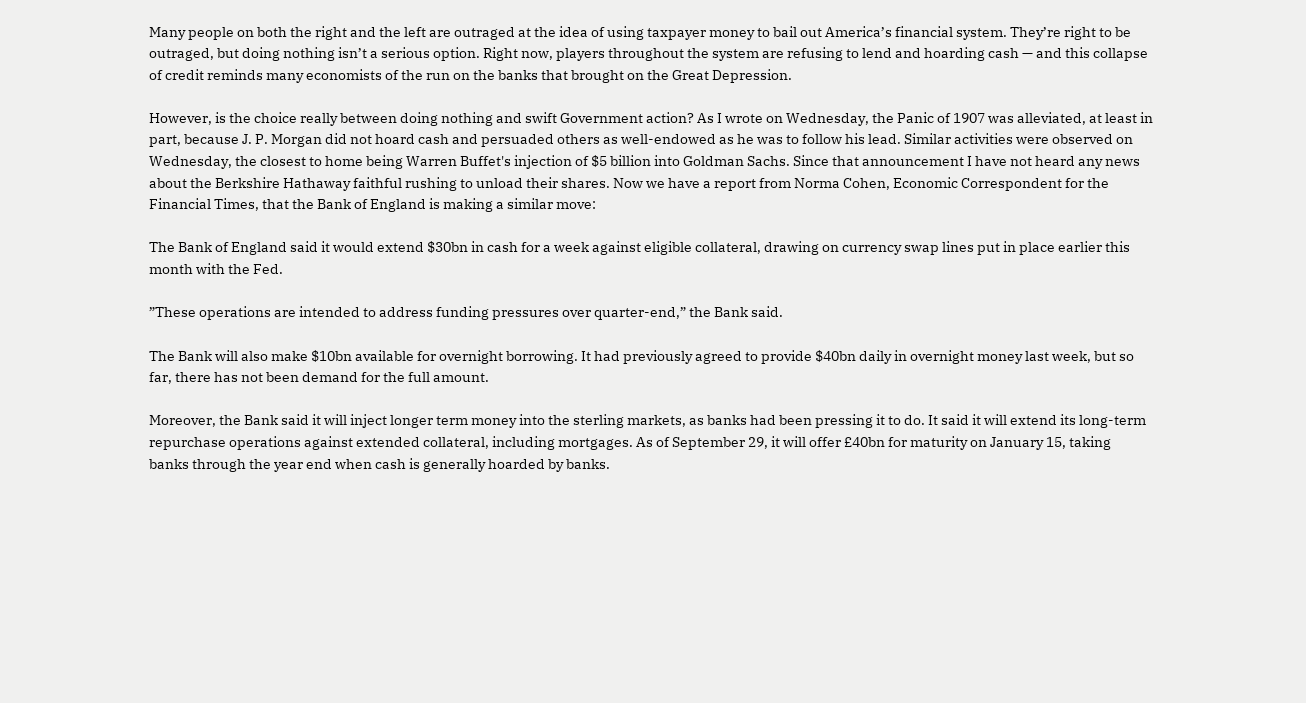Many people on both the right and the left are outraged at the idea of using taxpayer money to bail out America’s financial system. They’re right to be outraged, but doing nothing isn’t a serious option. Right now, players throughout the system are refusing to lend and hoarding cash — and this collapse of credit reminds many economists of the run on the banks that brought on the Great Depression.

However, is the choice really between doing nothing and swift Government action? As I wrote on Wednesday, the Panic of 1907 was alleviated, at least in part, because J. P. Morgan did not hoard cash and persuaded others as well-endowed as he was to follow his lead. Similar activities were observed on Wednesday, the closest to home being Warren Buffet's injection of $5 billion into Goldman Sachs. Since that announcement I have not heard any news about the Berkshire Hathaway faithful rushing to unload their shares. Now we have a report from Norma Cohen, Economic Correspondent for the Financial Times, that the Bank of England is making a similar move:

The Bank of England said it would extend $30bn in cash for a week against eligible collateral, drawing on currency swap lines put in place earlier this month with the Fed.

”These operations are intended to address funding pressures over quarter-end,” the Bank said.

The Bank will also make $10bn available for overnight borrowing. It had previously agreed to provide $40bn daily in overnight money last week, but so far, there has not been demand for the full amount.

Moreover, the Bank said it will inject longer term money into the sterling markets, as banks had been pressing it to do. It said it will extend its long-term repurchase operations against extended collateral, including mortgages. As of September 29, it will offer £40bn for maturity on January 15, taking banks through the year end when cash is generally hoarded by banks.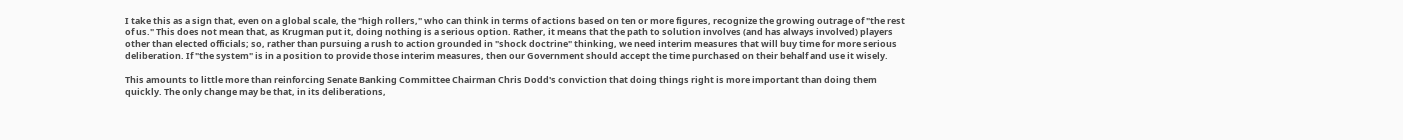I take this as a sign that, even on a global scale, the "high rollers," who can think in terms of actions based on ten or more figures, recognize the growing outrage of "the rest of us." This does not mean that, as Krugman put it, doing nothing is a serious option. Rather, it means that the path to solution involves (and has always involved) players other than elected officials; so, rather than pursuing a rush to action grounded in "shock doctrine" thinking, we need interim measures that will buy time for more serious deliberation. If "the system" is in a position to provide those interim measures, then our Government should accept the time purchased on their behalf and use it wisely.

This amounts to little more than reinforcing Senate Banking Committee Chairman Chris Dodd's conviction that doing things right is more important than doing them quickly. The only change may be that, in its deliberations,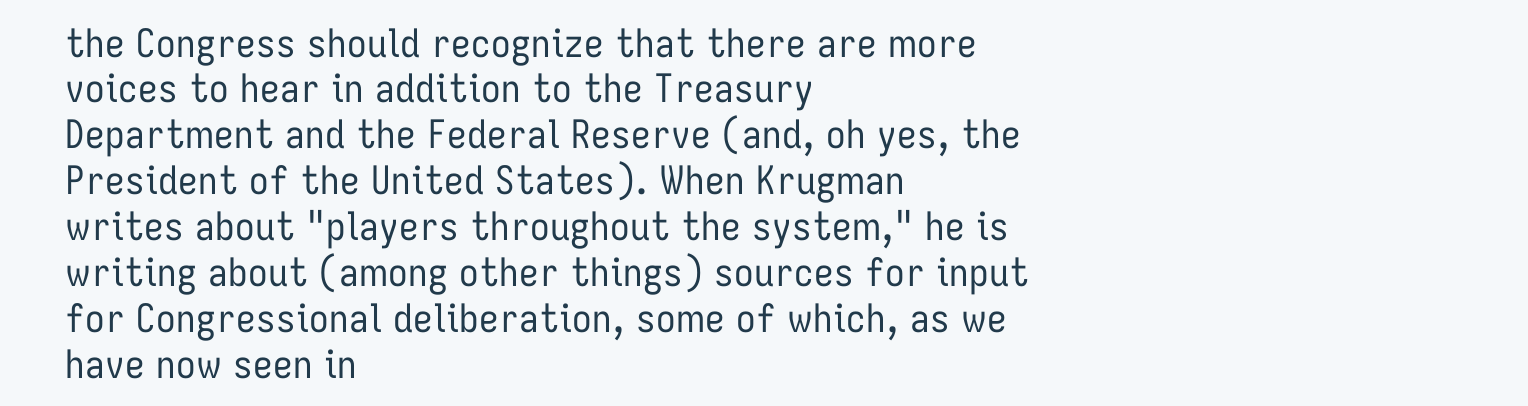the Congress should recognize that there are more voices to hear in addition to the Treasury Department and the Federal Reserve (and, oh yes, the President of the United States). When Krugman writes about "players throughout the system," he is writing about (among other things) sources for input for Congressional deliberation, some of which, as we have now seen in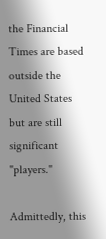the Financial Times are based outside the United States but are still significant "players."

Admittedly, this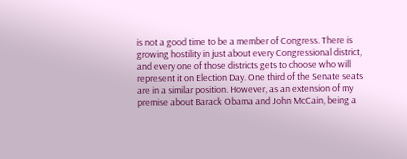is not a good time to be a member of Congress. There is growing hostility in just about every Congressional district, and every one of those districts gets to choose who will represent it on Election Day. One third of the Senate seats are in a similar position. However, as an extension of my premise about Barack Obama and John McCain, being a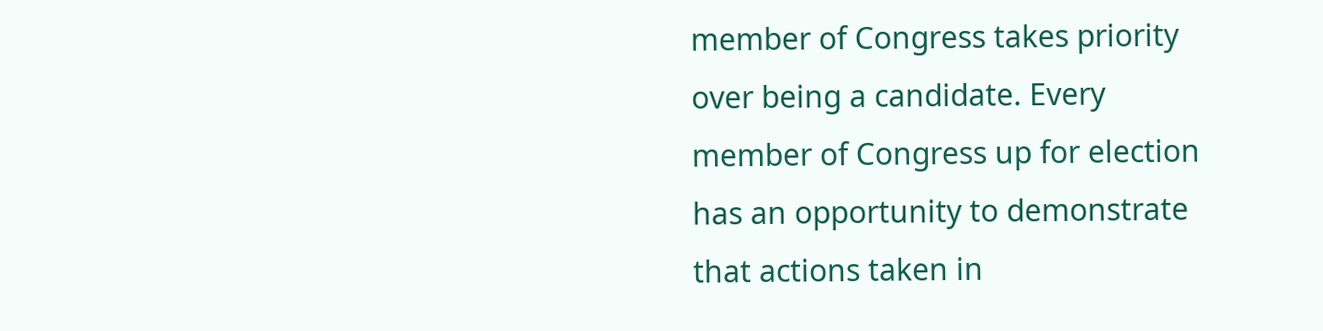member of Congress takes priority over being a candidate. Every member of Congress up for election has an opportunity to demonstrate that actions taken in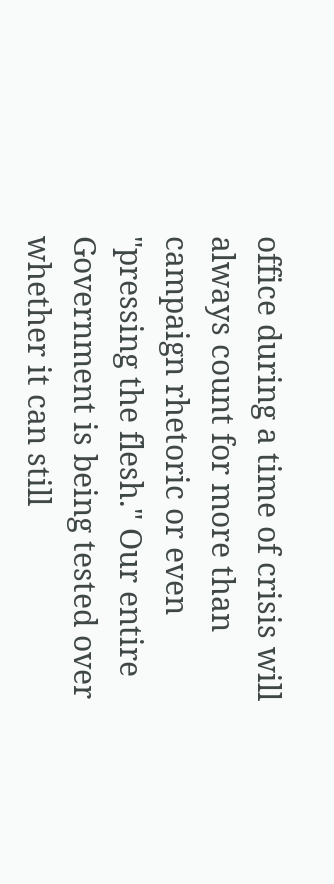office during a time of crisis will always count for more than campaign rhetoric or even "pressing the flesh." Our entire Government is being tested over whether it can still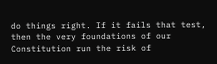do things right. If it fails that test, then the very foundations of our Constitution run the risk of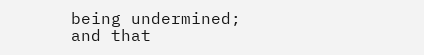being undermined; and that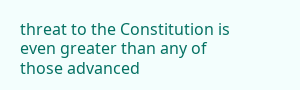threat to the Constitution is even greater than any of those advanced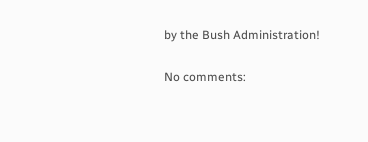by the Bush Administration!

No comments: